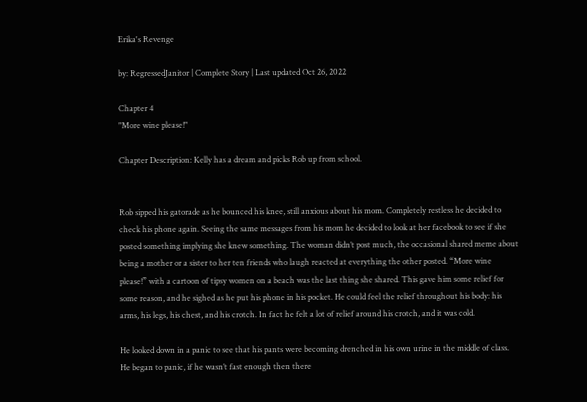Erika's Revenge

by: RegressedJanitor | Complete Story | Last updated Oct 26, 2022

Chapter 4
"More wine please!"

Chapter Description: Kelly has a dream and picks Rob up from school.


Rob sipped his gatorade as he bounced his knee, still anxious about his mom. Completely restless he decided to check his phone again. Seeing the same messages from his mom he decided to look at her facebook to see if she posted something implying she knew something. The woman didn’t post much, the occasional shared meme about being a mother or a sister to her ten friends who laugh reacted at everything the other posted. “More wine please!” with a cartoon of tipsy women on a beach was the last thing she shared. This gave him some relief for some reason, and he sighed as he put his phone in his pocket. He could feel the relief throughout his body: his arms, his legs, his chest, and his crotch. In fact he felt a lot of relief around his crotch, and it was cold.

He looked down in a panic to see that his pants were becoming drenched in his own urine in the middle of class. He began to panic, if he wasn’t fast enough then there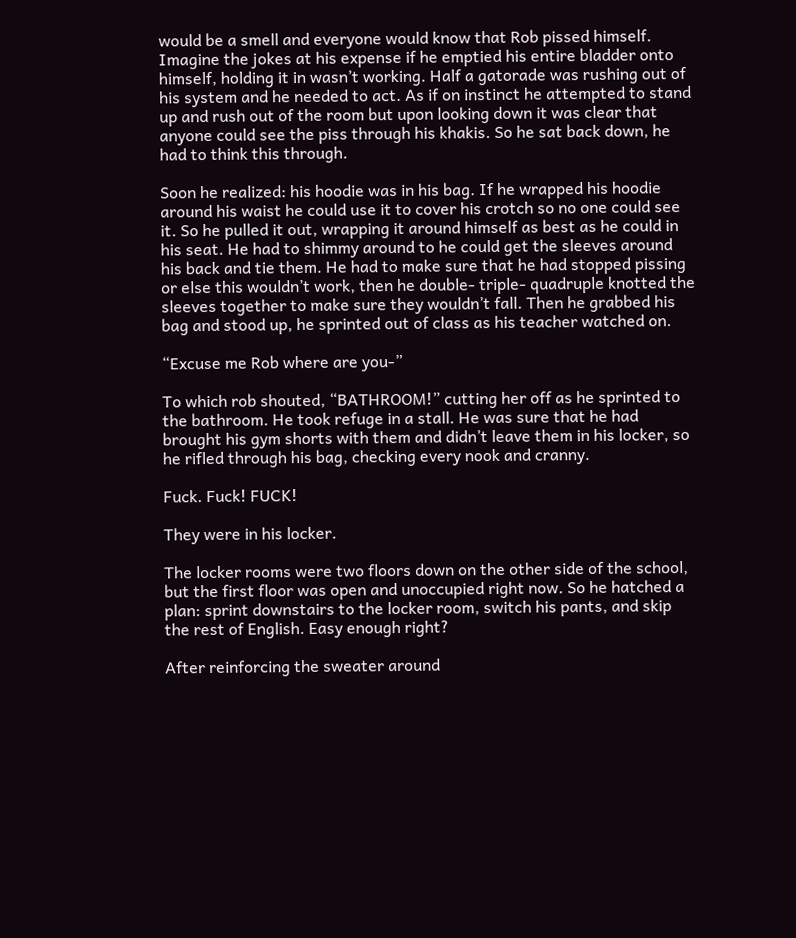would be a smell and everyone would know that Rob pissed himself. Imagine the jokes at his expense if he emptied his entire bladder onto himself, holding it in wasn’t working. Half a gatorade was rushing out of his system and he needed to act. As if on instinct he attempted to stand up and rush out of the room but upon looking down it was clear that anyone could see the piss through his khakis. So he sat back down, he had to think this through.

Soon he realized: his hoodie was in his bag. If he wrapped his hoodie around his waist he could use it to cover his crotch so no one could see it. So he pulled it out, wrapping it around himself as best as he could in his seat. He had to shimmy around to he could get the sleeves around his back and tie them. He had to make sure that he had stopped pissing or else this wouldn’t work, then he double- triple- quadruple knotted the sleeves together to make sure they wouldn’t fall. Then he grabbed his bag and stood up, he sprinted out of class as his teacher watched on.

“Excuse me Rob where are you-”

To which rob shouted, “BATHROOM!” cutting her off as he sprinted to the bathroom. He took refuge in a stall. He was sure that he had brought his gym shorts with them and didn’t leave them in his locker, so he rifled through his bag, checking every nook and cranny.

Fuck. Fuck! FUCK!

They were in his locker.

The locker rooms were two floors down on the other side of the school, but the first floor was open and unoccupied right now. So he hatched a plan: sprint downstairs to the locker room, switch his pants, and skip the rest of English. Easy enough right?

After reinforcing the sweater around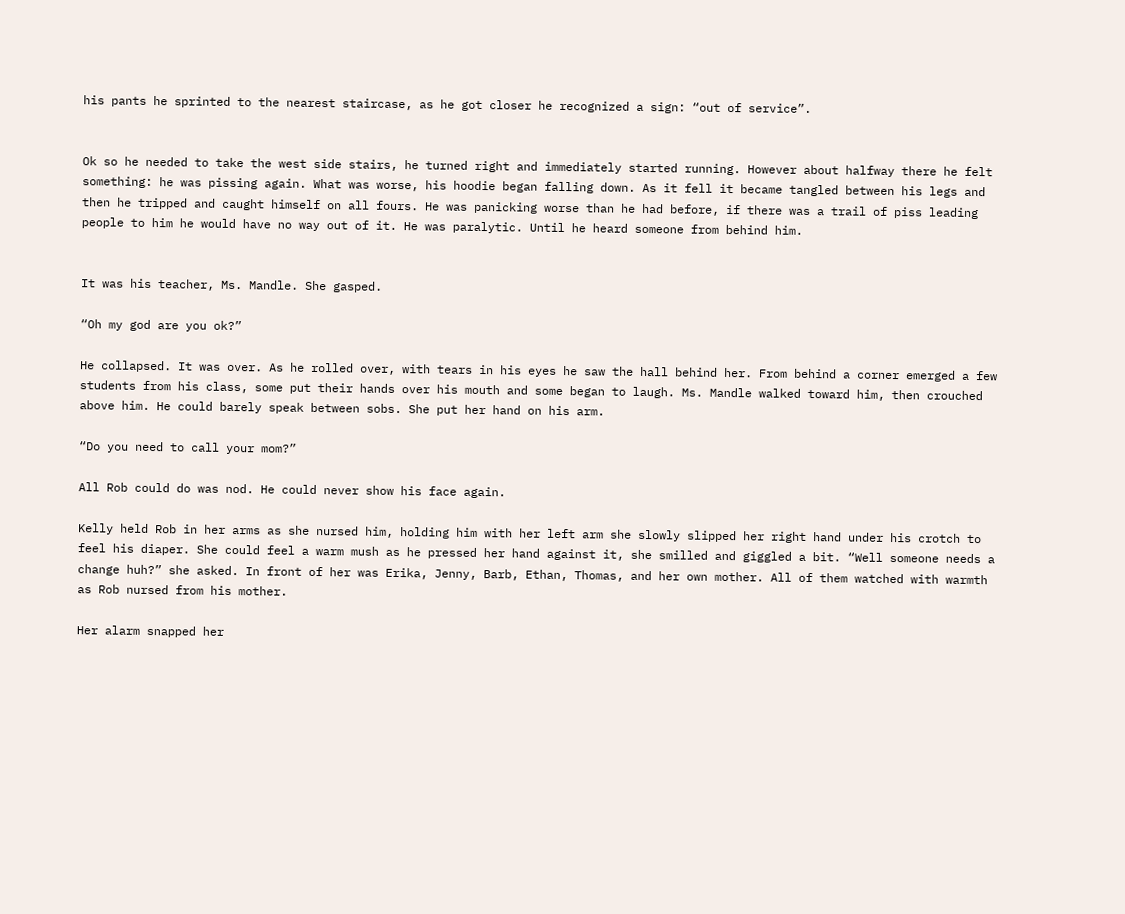his pants he sprinted to the nearest staircase, as he got closer he recognized a sign: “out of service”.


Ok so he needed to take the west side stairs, he turned right and immediately started running. However about halfway there he felt something: he was pissing again. What was worse, his hoodie began falling down. As it fell it became tangled between his legs and then he tripped and caught himself on all fours. He was panicking worse than he had before, if there was a trail of piss leading people to him he would have no way out of it. He was paralytic. Until he heard someone from behind him.


It was his teacher, Ms. Mandle. She gasped.

“Oh my god are you ok?”

He collapsed. It was over. As he rolled over, with tears in his eyes he saw the hall behind her. From behind a corner emerged a few students from his class, some put their hands over his mouth and some began to laugh. Ms. Mandle walked toward him, then crouched above him. He could barely speak between sobs. She put her hand on his arm.

“Do you need to call your mom?”

All Rob could do was nod. He could never show his face again.

Kelly held Rob in her arms as she nursed him, holding him with her left arm she slowly slipped her right hand under his crotch to feel his diaper. She could feel a warm mush as he pressed her hand against it, she smilled and giggled a bit. “Well someone needs a change huh?” she asked. In front of her was Erika, Jenny, Barb, Ethan, Thomas, and her own mother. All of them watched with warmth as Rob nursed from his mother.

Her alarm snapped her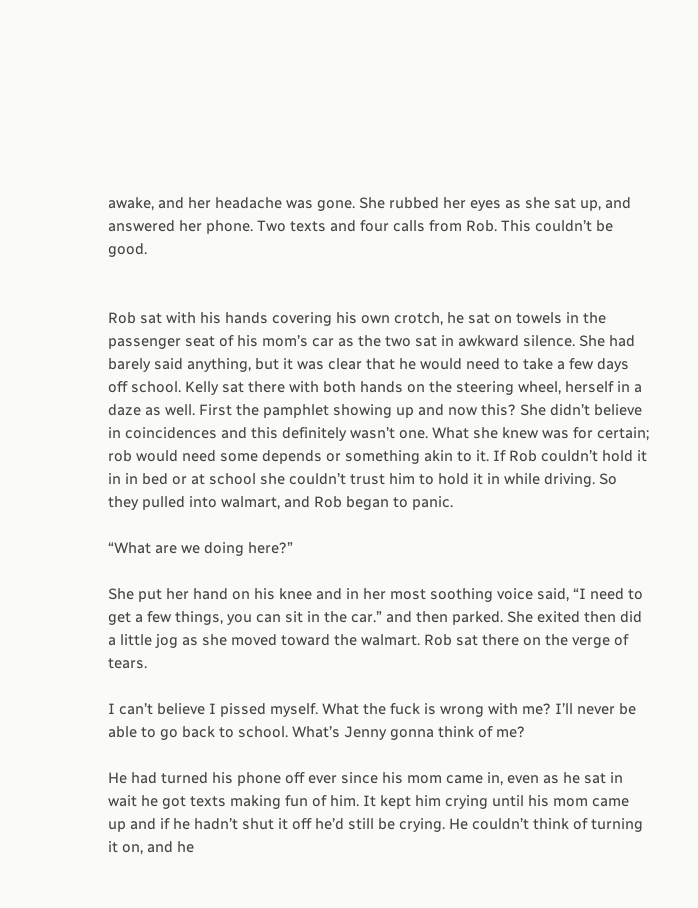awake, and her headache was gone. She rubbed her eyes as she sat up, and answered her phone. Two texts and four calls from Rob. This couldn’t be good.


Rob sat with his hands covering his own crotch, he sat on towels in the passenger seat of his mom’s car as the two sat in awkward silence. She had barely said anything, but it was clear that he would need to take a few days off school. Kelly sat there with both hands on the steering wheel, herself in a daze as well. First the pamphlet showing up and now this? She didn’t believe in coincidences and this definitely wasn’t one. What she knew was for certain; rob would need some depends or something akin to it. If Rob couldn’t hold it in in bed or at school she couldn’t trust him to hold it in while driving. So they pulled into walmart, and Rob began to panic.

“What are we doing here?”

She put her hand on his knee and in her most soothing voice said, “I need to get a few things, you can sit in the car.” and then parked. She exited then did a little jog as she moved toward the walmart. Rob sat there on the verge of tears.

I can’t believe I pissed myself. What the fuck is wrong with me? I’ll never be able to go back to school. What’s Jenny gonna think of me?

He had turned his phone off ever since his mom came in, even as he sat in wait he got texts making fun of him. It kept him crying until his mom came up and if he hadn’t shut it off he’d still be crying. He couldn’t think of turning it on, and he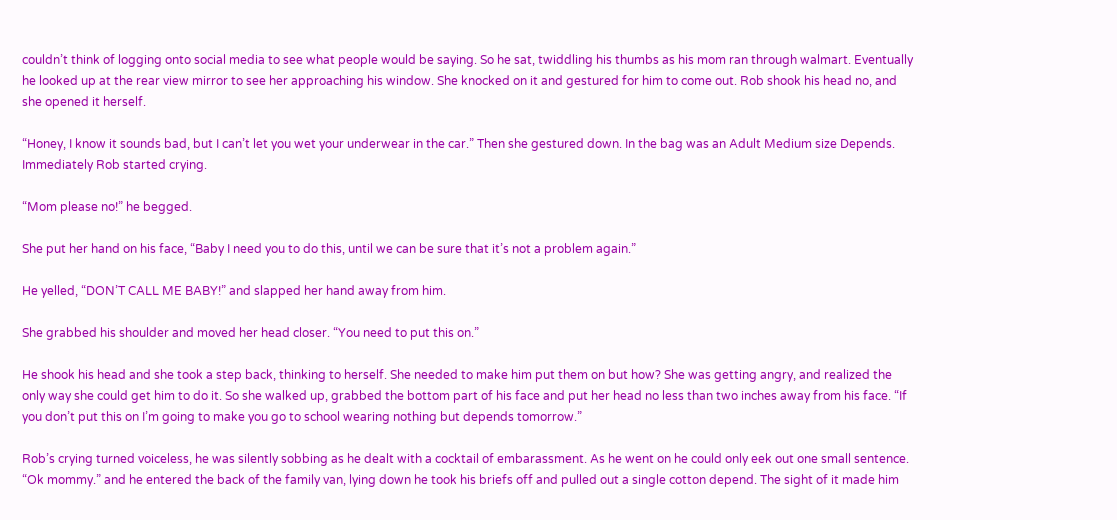couldn’t think of logging onto social media to see what people would be saying. So he sat, twiddling his thumbs as his mom ran through walmart. Eventually he looked up at the rear view mirror to see her approaching his window. She knocked on it and gestured for him to come out. Rob shook his head no, and she opened it herself.

“Honey, I know it sounds bad, but I can’t let you wet your underwear in the car.” Then she gestured down. In the bag was an Adult Medium size Depends. Immediately Rob started crying.

“Mom please no!” he begged.

She put her hand on his face, “Baby I need you to do this, until we can be sure that it’s not a problem again.”

He yelled, “DON’T CALL ME BABY!” and slapped her hand away from him.

She grabbed his shoulder and moved her head closer. “You need to put this on.”

He shook his head and she took a step back, thinking to herself. She needed to make him put them on but how? She was getting angry, and realized the only way she could get him to do it. So she walked up, grabbed the bottom part of his face and put her head no less than two inches away from his face. “If you don’t put this on I’m going to make you go to school wearing nothing but depends tomorrow.”

Rob’s crying turned voiceless, he was silently sobbing as he dealt with a cocktail of embarassment. As he went on he could only eek out one small sentence. “Ok mommy.” and he entered the back of the family van, lying down he took his briefs off and pulled out a single cotton depend. The sight of it made him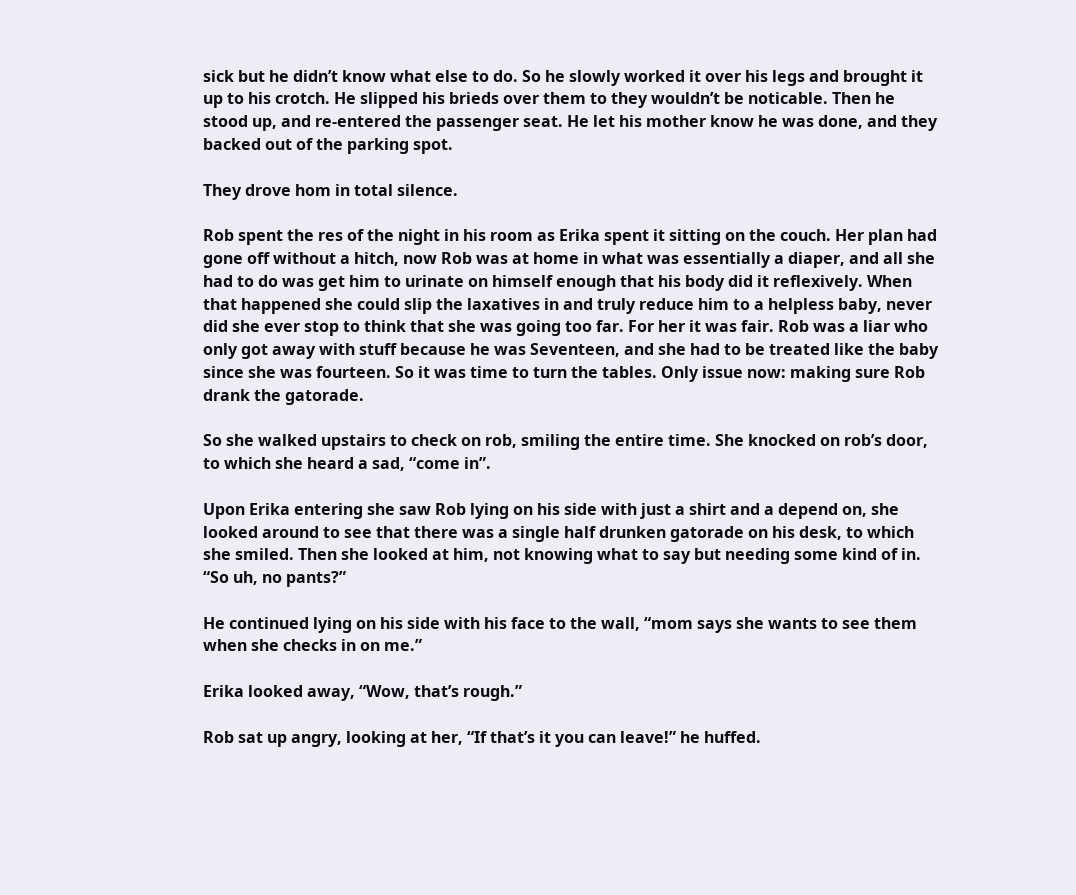sick but he didn’t know what else to do. So he slowly worked it over his legs and brought it up to his crotch. He slipped his brieds over them to they wouldn’t be noticable. Then he stood up, and re-entered the passenger seat. He let his mother know he was done, and they backed out of the parking spot.

They drove hom in total silence.

Rob spent the res of the night in his room as Erika spent it sitting on the couch. Her plan had gone off without a hitch, now Rob was at home in what was essentially a diaper, and all she had to do was get him to urinate on himself enough that his body did it reflexively. When that happened she could slip the laxatives in and truly reduce him to a helpless baby, never did she ever stop to think that she was going too far. For her it was fair. Rob was a liar who only got away with stuff because he was Seventeen, and she had to be treated like the baby since she was fourteen. So it was time to turn the tables. Only issue now: making sure Rob drank the gatorade.

So she walked upstairs to check on rob, smiling the entire time. She knocked on rob’s door, to which she heard a sad, “come in”.

Upon Erika entering she saw Rob lying on his side with just a shirt and a depend on, she looked around to see that there was a single half drunken gatorade on his desk, to which she smiled. Then she looked at him, not knowing what to say but needing some kind of in. “So uh, no pants?”

He continued lying on his side with his face to the wall, “mom says she wants to see them when she checks in on me.”

Erika looked away, “Wow, that’s rough.”

Rob sat up angry, looking at her, “If that’s it you can leave!” he huffed.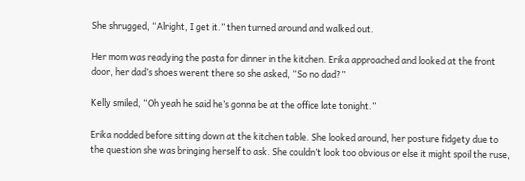She shrugged, “Alright, I get it.” then turned around and walked out.

Her mom was readying the pasta for dinner in the kitchen. Erika approached and looked at the front door, her dad’s shoes werent there so she asked, “So no dad?”

Kelly smiled, “Oh yeah he said he’s gonna be at the office late tonight.”

Erika nodded before sitting down at the kitchen table. She looked around, her posture fidgety due to the question she was bringing herself to ask. She couldn’t look too obvious or else it might spoil the ruse,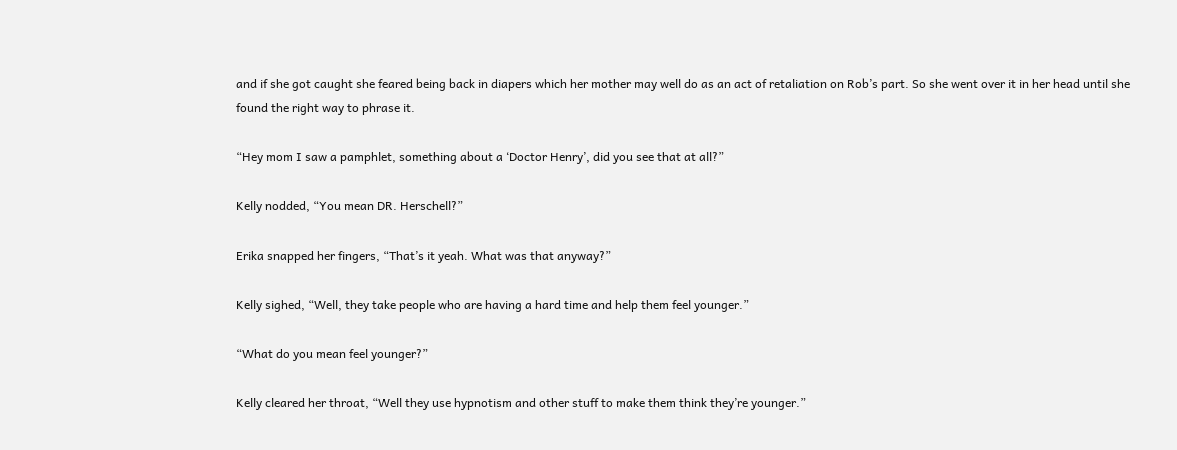and if she got caught she feared being back in diapers which her mother may well do as an act of retaliation on Rob’s part. So she went over it in her head until she found the right way to phrase it.

“Hey mom I saw a pamphlet, something about a ‘Doctor Henry’, did you see that at all?”

Kelly nodded, “You mean DR. Herschell?”

Erika snapped her fingers, “That’s it yeah. What was that anyway?”

Kelly sighed, “Well, they take people who are having a hard time and help them feel younger.”

“What do you mean feel younger?”

Kelly cleared her throat, “Well they use hypnotism and other stuff to make them think they’re younger.”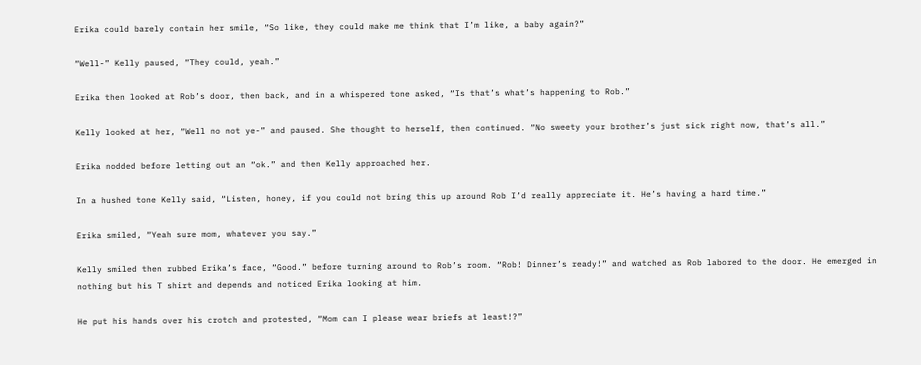Erika could barely contain her smile, “So like, they could make me think that I’m like, a baby again?”

“Well-” Kelly paused, “They could, yeah.”

Erika then looked at Rob’s door, then back, and in a whispered tone asked, “Is that’s what’s happening to Rob.”

Kelly looked at her, “Well no not ye-” and paused. She thought to herself, then continued. “No sweety your brother’s just sick right now, that’s all.”

Erika nodded before letting out an “ok.” and then Kelly approached her.

In a hushed tone Kelly said, “Listen, honey, if you could not bring this up around Rob I’d really appreciate it. He’s having a hard time.”

Erika smiled, “Yeah sure mom, whatever you say.”

Kelly smiled then rubbed Erika’s face, “Good.” before turning around to Rob’s room. “Rob! Dinner’s ready!” and watched as Rob labored to the door. He emerged in nothing but his T shirt and depends and noticed Erika looking at him.

He put his hands over his crotch and protested, “Mom can I please wear briefs at least!?”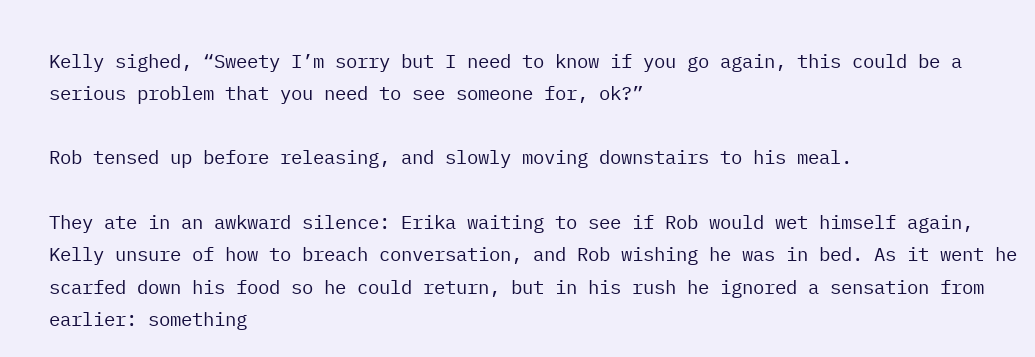Kelly sighed, “Sweety I’m sorry but I need to know if you go again, this could be a serious problem that you need to see someone for, ok?”

Rob tensed up before releasing, and slowly moving downstairs to his meal.

They ate in an awkward silence: Erika waiting to see if Rob would wet himself again, Kelly unsure of how to breach conversation, and Rob wishing he was in bed. As it went he scarfed down his food so he could return, but in his rush he ignored a sensation from earlier: something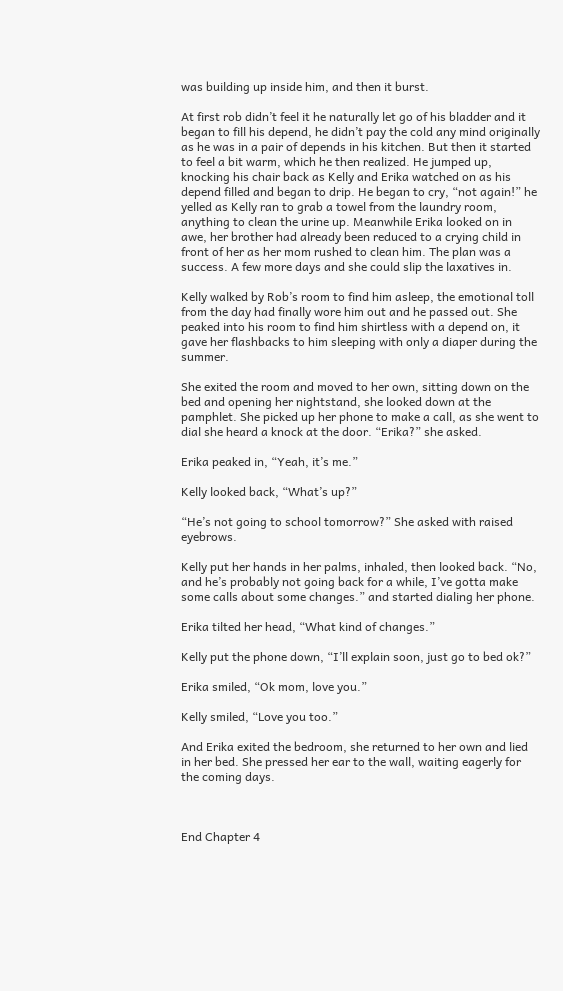was building up inside him, and then it burst.

At first rob didn’t feel it he naturally let go of his bladder and it began to fill his depend, he didn’t pay the cold any mind originally as he was in a pair of depends in his kitchen. But then it started to feel a bit warm, which he then realized. He jumped up, knocking his chair back as Kelly and Erika watched on as his depend filled and began to drip. He began to cry, “not again!” he yelled as Kelly ran to grab a towel from the laundry room, anything to clean the urine up. Meanwhile Erika looked on in awe, her brother had already been reduced to a crying child in front of her as her mom rushed to clean him. The plan was a success. A few more days and she could slip the laxatives in.

Kelly walked by Rob’s room to find him asleep, the emotional toll from the day had finally wore him out and he passed out. She peaked into his room to find him shirtless with a depend on, it gave her flashbacks to him sleeping with only a diaper during the summer.

She exited the room and moved to her own, sitting down on the bed and opening her nightstand, she looked down at the pamphlet. She picked up her phone to make a call, as she went to dial she heard a knock at the door. “Erika?” she asked.

Erika peaked in, “Yeah, it’s me.”

Kelly looked back, “What’s up?”

“He’s not going to school tomorrow?” She asked with raised eyebrows.

Kelly put her hands in her palms, inhaled, then looked back. “No, and he’s probably not going back for a while, I’ve gotta make some calls about some changes.” and started dialing her phone.

Erika tilted her head, “What kind of changes.”

Kelly put the phone down, “I’ll explain soon, just go to bed ok?”

Erika smiled, “Ok mom, love you.”

Kelly smiled, “Love you too.”

And Erika exited the bedroom, she returned to her own and lied in her bed. She pressed her ear to the wall, waiting eagerly for the coming days.



End Chapter 4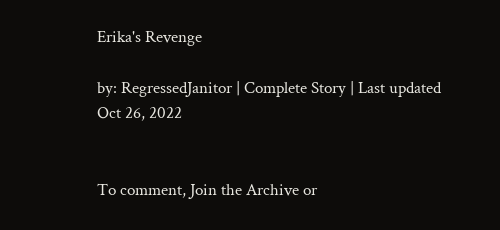Erika's Revenge

by: RegressedJanitor | Complete Story | Last updated Oct 26, 2022


To comment, Join the Archive or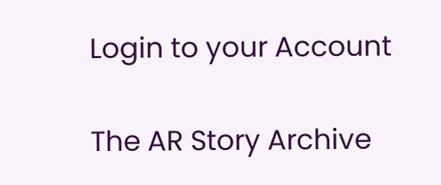Login to your Account

The AR Story Archive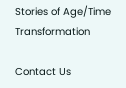Stories of Age/Time Transformation

Contact Us